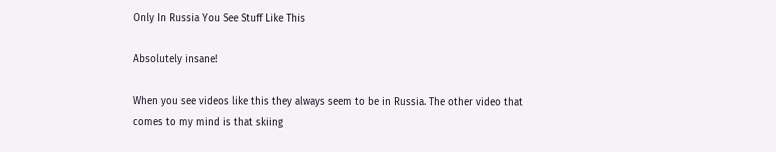Only In Russia You See Stuff Like This

Absolutely insane!

When you see videos like this they always seem to be in Russia. The other video that comes to my mind is that skiing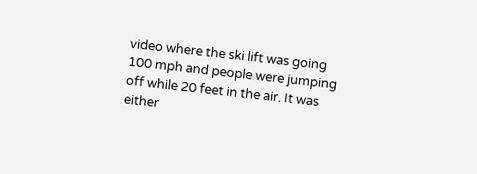video where the ski lift was going 100 mph and people were jumping off while 20 feet in the air. It was either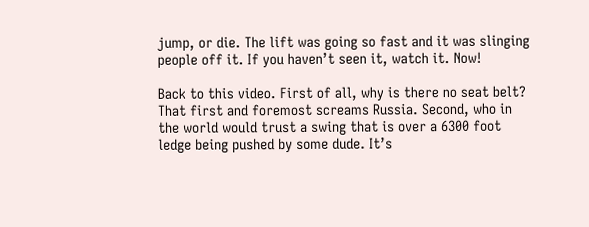jump, or die. The lift was going so fast and it was slinging people off it. If you haven’t seen it, watch it. Now!

Back to this video. First of all, why is there no seat belt? That first and foremost screams Russia. Second, who in the world would trust a swing that is over a 6300 foot ledge being pushed by some dude. It’s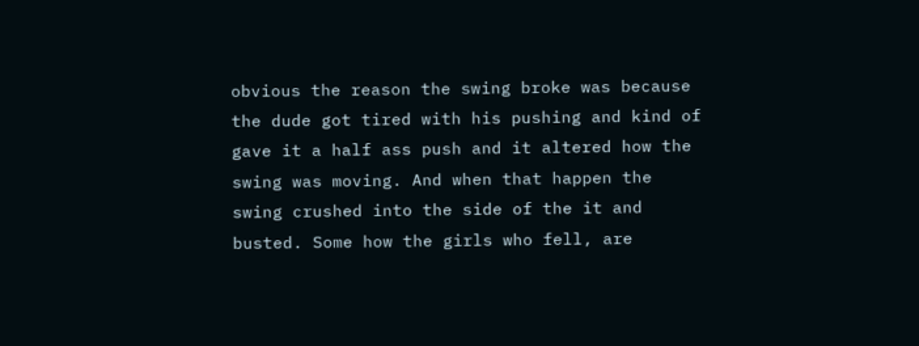obvious the reason the swing broke was because the dude got tired with his pushing and kind of gave it a half ass push and it altered how the swing was moving. And when that happen the swing crushed into the side of the it and busted. Some how the girls who fell, are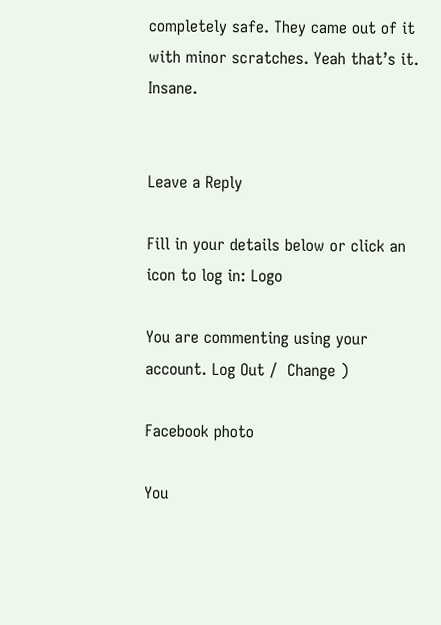completely safe. They came out of it with minor scratches. Yeah that’s it. Insane.


Leave a Reply

Fill in your details below or click an icon to log in: Logo

You are commenting using your account. Log Out /  Change )

Facebook photo

You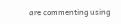are commenting using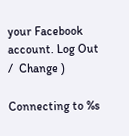your Facebook account. Log Out /  Change )

Connecting to %s